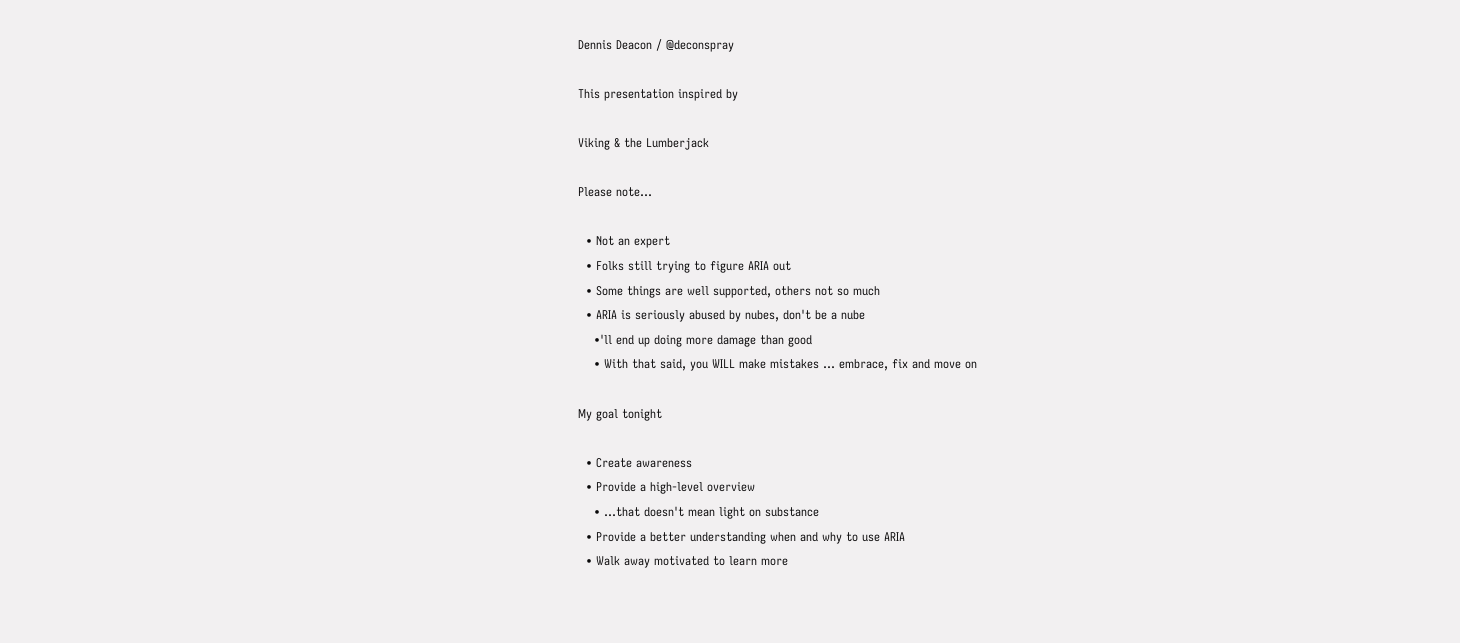Dennis Deacon / @deconspray

This presentation inspired by

Viking & the Lumberjack

Please note...

  • Not an expert
  • Folks still trying to figure ARIA out
  • Some things are well supported, others not so much
  • ARIA is seriously abused by nubes, don't be a nube
    •'ll end up doing more damage than good
    • With that said, you WILL make mistakes ... embrace, fix and move on

My goal tonight

  • Create awareness
  • Provide a high-level overview
    • ...that doesn't mean light on substance
  • Provide a better understanding when and why to use ARIA
  • Walk away motivated to learn more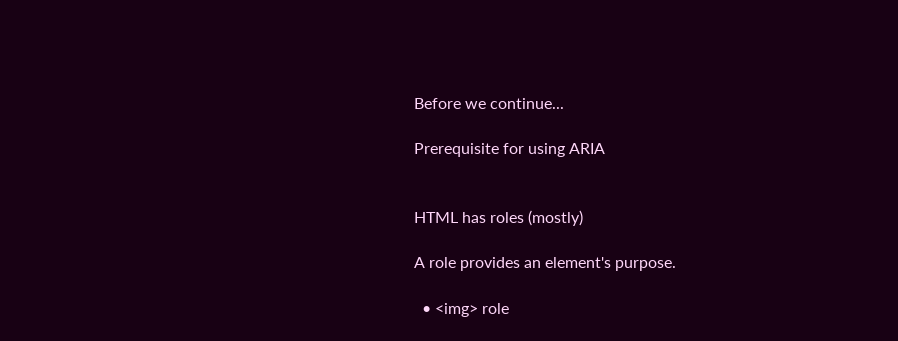Before we continue...

Prerequisite for using ARIA


HTML has roles (mostly)

A role provides an element's purpose.

  • <img> role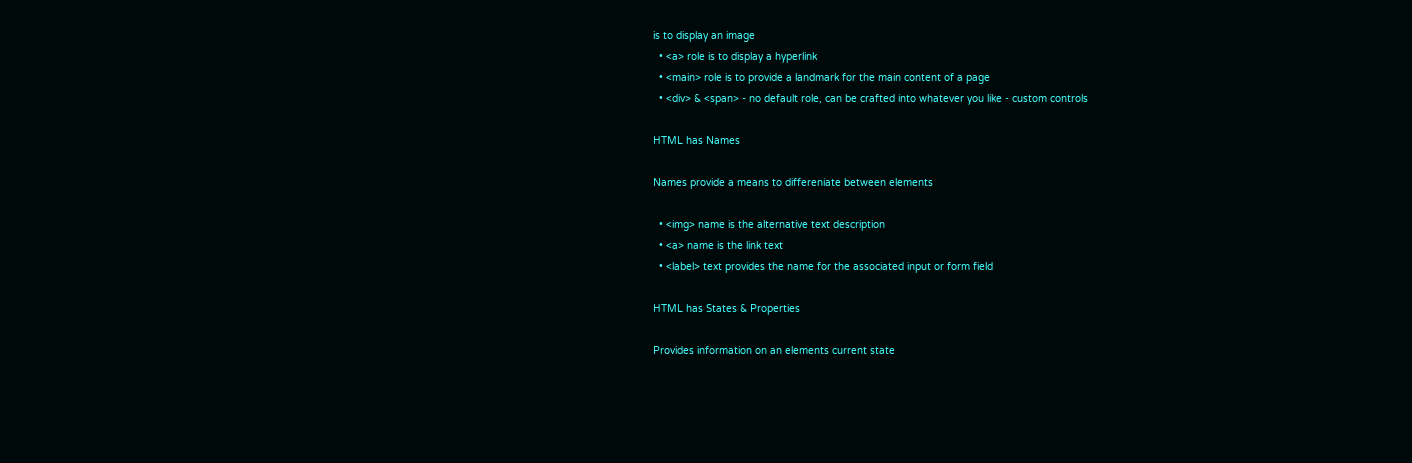is to display an image
  • <a> role is to display a hyperlink
  • <main> role is to provide a landmark for the main content of a page
  • <div> & <span> - no default role, can be crafted into whatever you like - custom controls

HTML has Names

Names provide a means to differeniate between elements

  • <img> name is the alternative text description
  • <a> name is the link text
  • <label> text provides the name for the associated input or form field

HTML has States & Properties

Provides information on an elements current state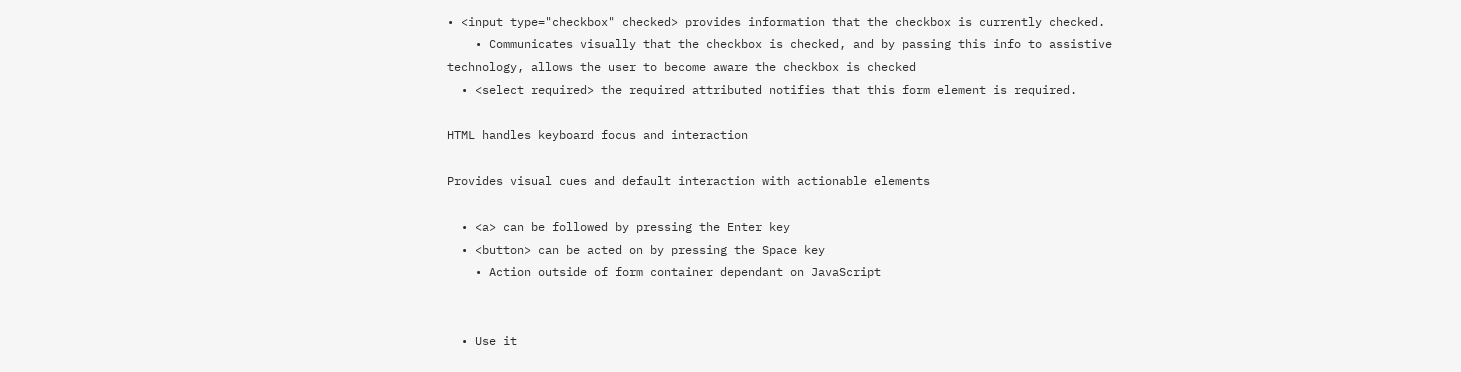• <input type="checkbox" checked> provides information that the checkbox is currently checked.
    • Communicates visually that the checkbox is checked, and by passing this info to assistive technology, allows the user to become aware the checkbox is checked
  • <select required> the required attributed notifies that this form element is required.

HTML handles keyboard focus and interaction

Provides visual cues and default interaction with actionable elements

  • <a> can be followed by pressing the Enter key
  • <button> can be acted on by pressing the Space key
    • Action outside of form container dependant on JavaScript


  • Use it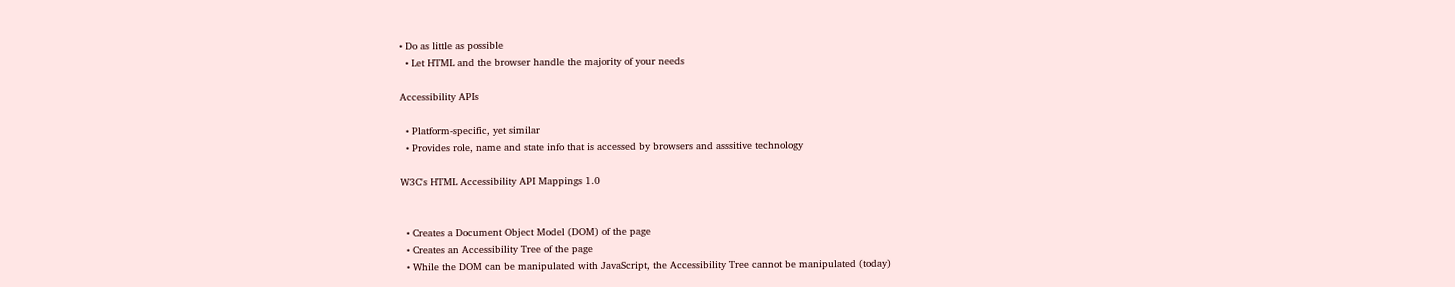• Do as little as possible
  • Let HTML and the browser handle the majority of your needs

Accessibility APIs

  • Platform-specific, yet similar
  • Provides role, name and state info that is accessed by browsers and asssitive technology

W3C's HTML Accessibility API Mappings 1.0


  • Creates a Document Object Model (DOM) of the page
  • Creates an Accessibility Tree of the page
  • While the DOM can be manipulated with JavaScript, the Accessibility Tree cannot be manipulated (today)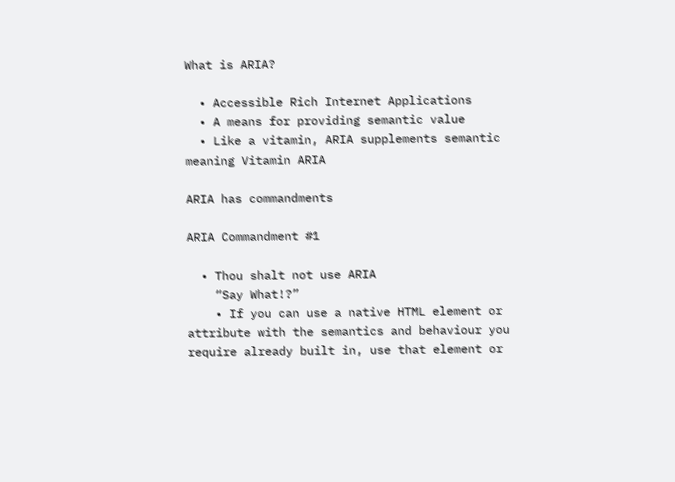What is ARIA?

  • Accessible Rich Internet Applications
  • A means for providing semantic value
  • Like a vitamin, ARIA supplements semantic meaning Vitamin ARIA

ARIA has commandments

ARIA Commandment #1

  • Thou shalt not use ARIA
    “Say What!?”
    • If you can use a native HTML element or attribute with the semantics and behaviour you require already built in, use that element or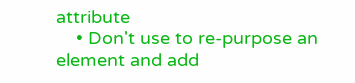attribute
    • Don't use to re-purpose an element and add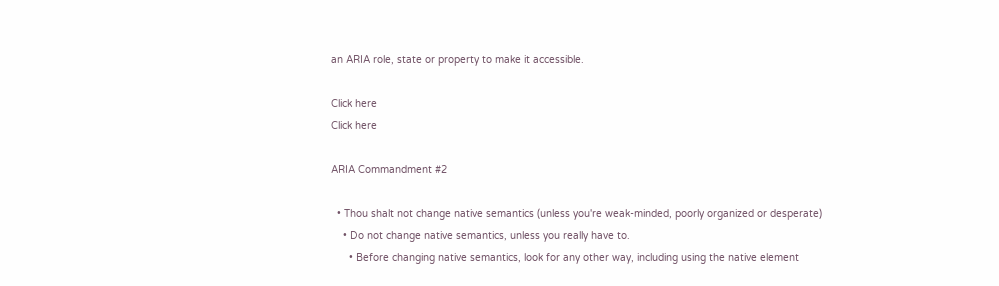an ARIA role, state or property to make it accessible.

Click here
Click here

ARIA Commandment #2

  • Thou shalt not change native semantics (unless you're weak-minded, poorly organized or desperate)
    • Do not change native semantics, unless you really have to.
      • Before changing native semantics, look for any other way, including using the native element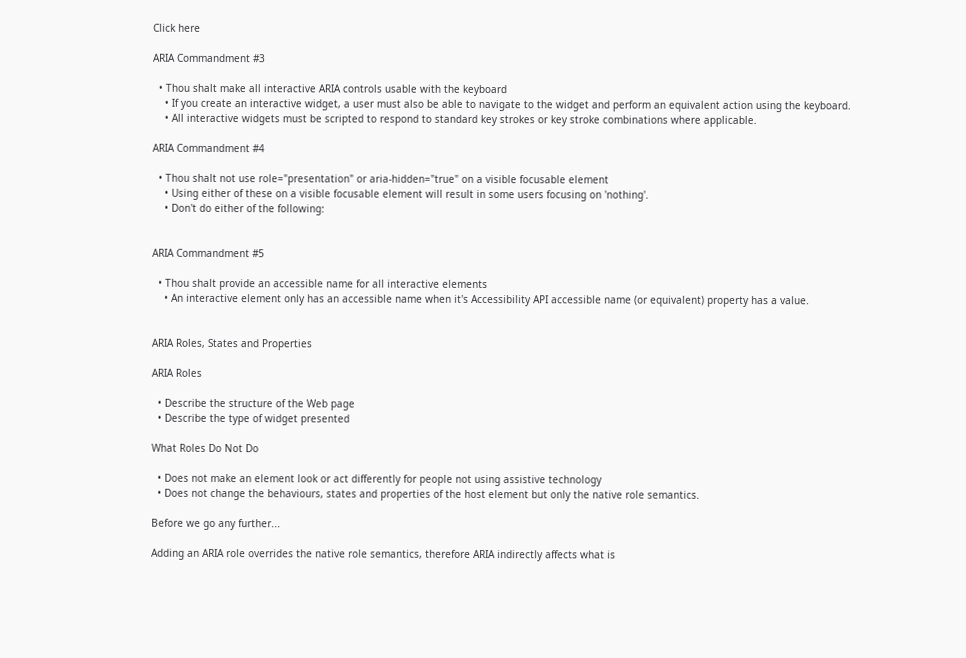Click here

ARIA Commandment #3

  • Thou shalt make all interactive ARIA controls usable with the keyboard
    • If you create an interactive widget, a user must also be able to navigate to the widget and perform an equivalent action using the keyboard.
    • All interactive widgets must be scripted to respond to standard key strokes or key stroke combinations where applicable.

ARIA Commandment #4

  • Thou shalt not use role="presentation" or aria-hidden="true" on a visible focusable element
    • Using either of these on a visible focusable element will result in some users focusing on 'nothing'.
    • Don't do either of the following:


ARIA Commandment #5

  • Thou shalt provide an accessible name for all interactive elements
    • An interactive element only has an accessible name when it's Accessibility API accessible name (or equivalent) property has a value.


ARIA Roles, States and Properties

ARIA Roles

  • Describe the structure of the Web page
  • Describe the type of widget presented

What Roles Do Not Do

  • Does not make an element look or act differently for people not using assistive technology
  • Does not change the behaviours, states and properties of the host element but only the native role semantics.

Before we go any further...

Adding an ARIA role overrides the native role semantics, therefore ARIA indirectly affects what is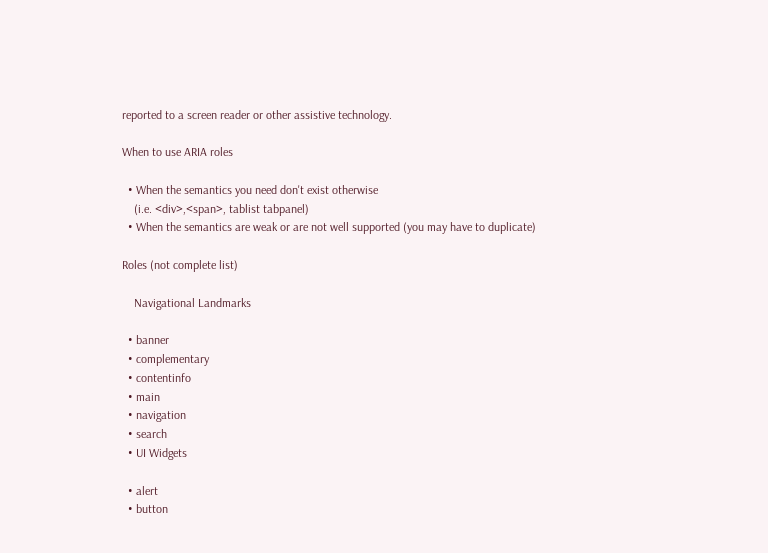reported to a screen reader or other assistive technology.

When to use ARIA roles

  • When the semantics you need don't exist otherwise
    (i.e. <div>,<span>, tablist tabpanel)
  • When the semantics are weak or are not well supported (you may have to duplicate)

Roles (not complete list)

    Navigational Landmarks

  • banner
  • complementary
  • contentinfo
  • main
  • navigation
  • search
  • UI Widgets

  • alert
  • button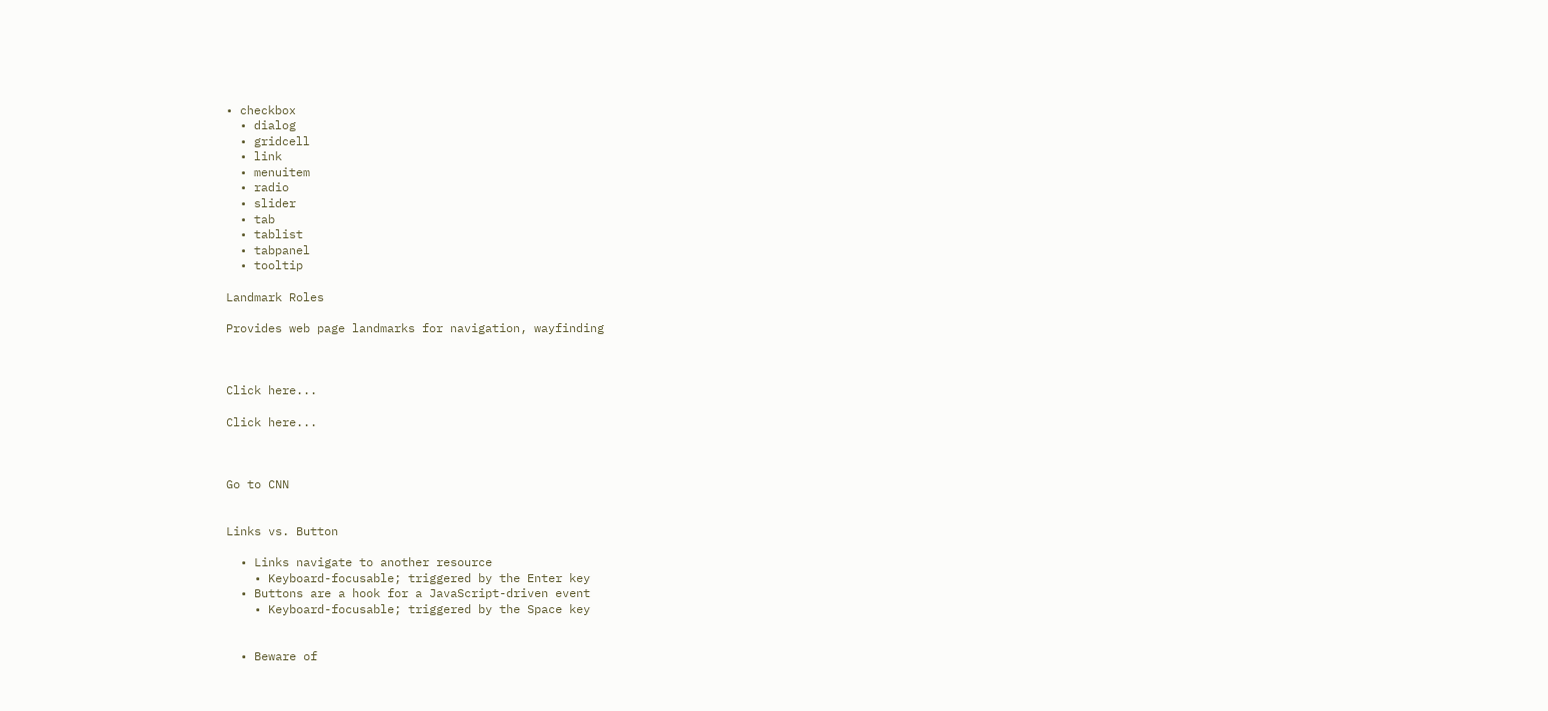• checkbox
  • dialog
  • gridcell
  • link
  • menuitem
  • radio
  • slider
  • tab
  • tablist
  • tabpanel
  • tooltip

Landmark Roles

Provides web page landmarks for navigation, wayfinding



Click here...

Click here...



Go to CNN


Links vs. Button

  • Links navigate to another resource
    • Keyboard-focusable; triggered by the Enter key
  • Buttons are a hook for a JavaScript-driven event
    • Keyboard-focusable; triggered by the Space key


  • Beware of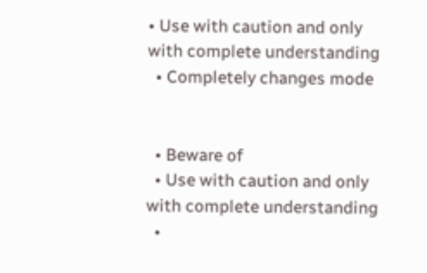• Use with caution and only with complete understanding
  • Completely changes mode


  • Beware of
  • Use with caution and only with complete understanding
  •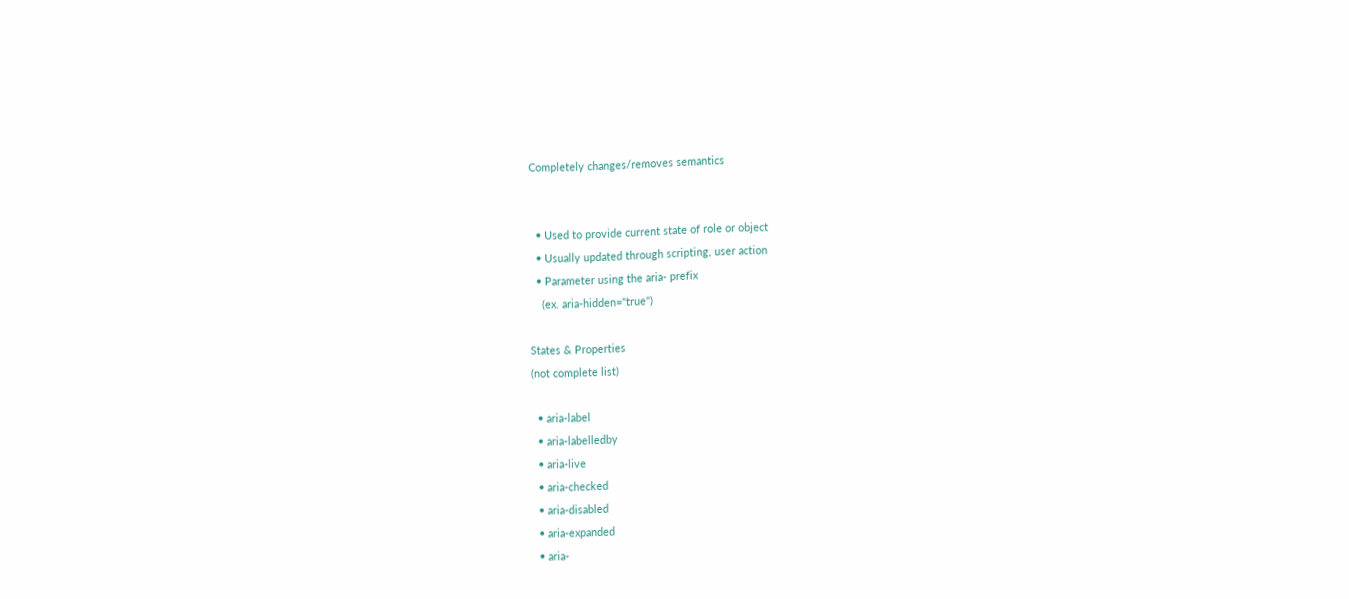Completely changes/removes semantics


  • Used to provide current state of role or object
  • Usually updated through scripting, user action
  • Parameter using the aria- prefix
    (ex. aria-hidden="true")

States & Properties
(not complete list)

  • aria-label
  • aria-labelledby
  • aria-live
  • aria-checked
  • aria-disabled
  • aria-expanded
  • aria-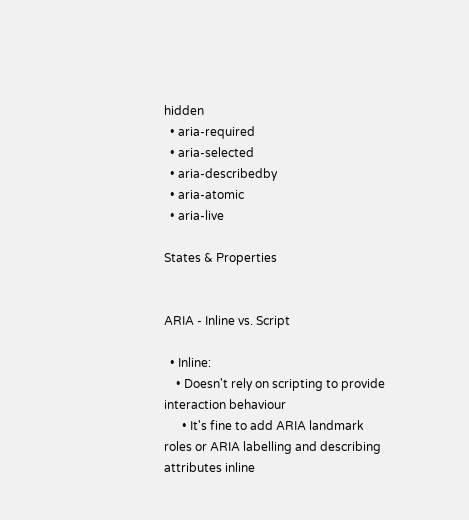hidden
  • aria-required
  • aria-selected
  • aria-describedby
  • aria-atomic
  • aria-live

States & Properties


ARIA - Inline vs. Script

  • Inline:
    • Doesn't rely on scripting to provide interaction behaviour
      • It's fine to add ARIA landmark roles or ARIA labelling and describing attributes inline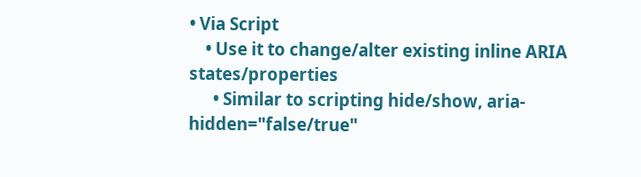• Via Script
    • Use it to change/alter existing inline ARIA states/properties
      • Similar to scripting hide/show, aria-hidden="false/true"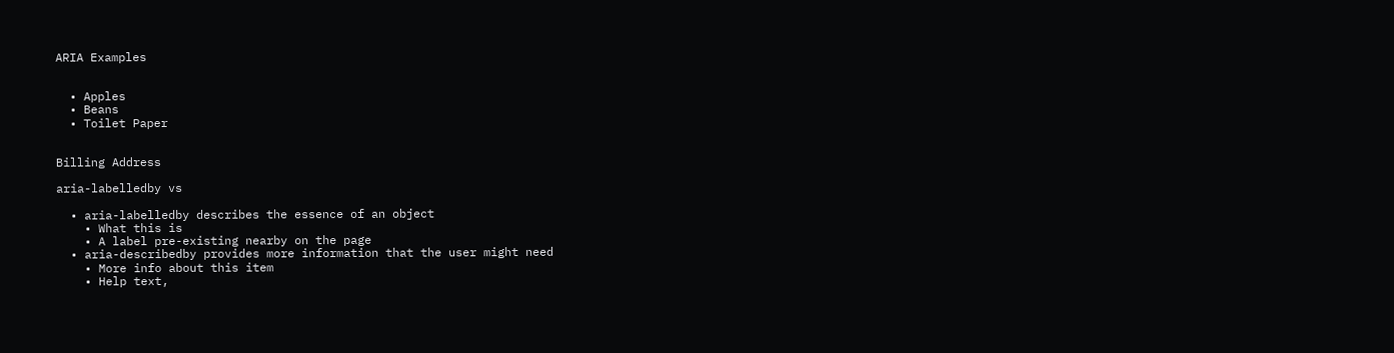ARIA Examples


  • Apples
  • Beans
  • Toilet Paper


Billing Address

aria-labelledby vs

  • aria-labelledby describes the essence of an object
    • What this is
    • A label pre-existing nearby on the page
  • aria-describedby provides more information that the user might need
    • More info about this item
    • Help text,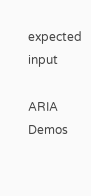expected input

ARIA Demos